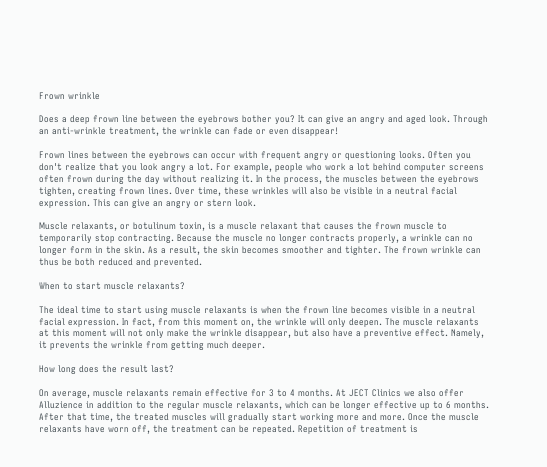Frown wrinkle

Does a deep frown line between the eyebrows bother you? It can give an angry and aged look. Through an anti-wrinkle treatment, the wrinkle can fade or even disappear!

Frown lines between the eyebrows can occur with frequent angry or questioning looks. Often you don't realize that you look angry a lot. For example, people who work a lot behind computer screens often frown during the day without realizing it. In the process, the muscles between the eyebrows tighten, creating frown lines. Over time, these wrinkles will also be visible in a neutral facial expression. This can give an angry or stern look.

Muscle relaxants, or botulinum toxin, is a muscle relaxant that causes the frown muscle to temporarily stop contracting. Because the muscle no longer contracts properly, a wrinkle can no longer form in the skin. As a result, the skin becomes smoother and tighter. The frown wrinkle can thus be both reduced and prevented.

When to start muscle relaxants?

The ideal time to start using muscle relaxants is when the frown line becomes visible in a neutral facial expression. In fact, from this moment on, the wrinkle will only deepen. The muscle relaxants at this moment will not only make the wrinkle disappear, but also have a preventive effect. Namely, it prevents the wrinkle from getting much deeper.

How long does the result last?

On average, muscle relaxants remain effective for 3 to 4 months. At JECT Clinics we also offer Alluzience in addition to the regular muscle relaxants, which can be longer effective up to 6 months. After that time, the treated muscles will gradually start working more and more. Once the muscle relaxants have worn off, the treatment can be repeated. Repetition of treatment is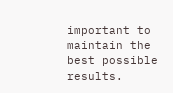important to maintain the best possible results.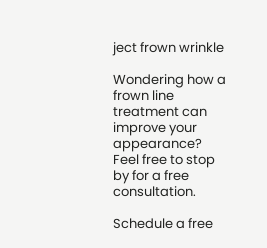ject frown wrinkle

Wondering how a frown line treatment can improve your appearance? Feel free to stop by for a free consultation.

Schedule a free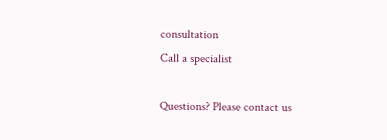consultation
Call a specialist

Questions? Please contact us